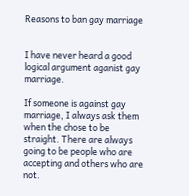Reasons to ban gay marriage


I have never heard a good logical argument aganist gay marriage.

If someone is against gay marriage, I always ask them when the chose to be straight. There are always going to be people who are accepting and others who are not.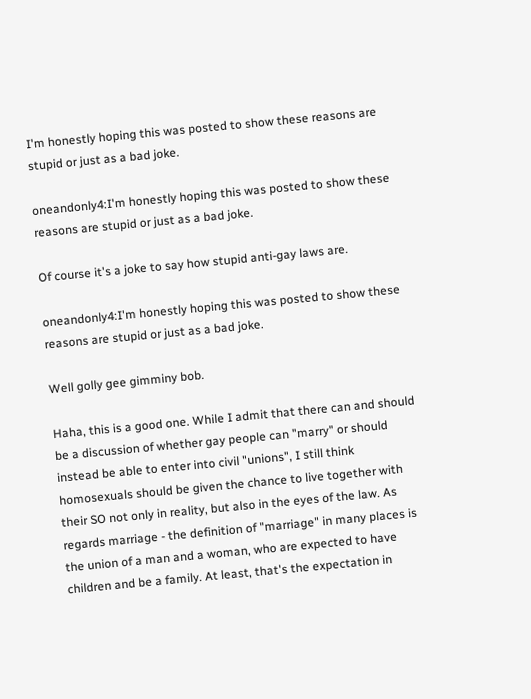I'm honestly hoping this was posted to show these reasons are stupid or just as a bad joke.

oneandonly4:I'm honestly hoping this was posted to show these reasons are stupid or just as a bad joke.

Of course it's a joke to say how stupid anti-gay laws are.

oneandonly4:I'm honestly hoping this was posted to show these reasons are stupid or just as a bad joke.

Well golly gee gimminy bob.

Haha, this is a good one. While I admit that there can and should be a discussion of whether gay people can "marry" or should instead be able to enter into civil "unions", I still think homosexuals should be given the chance to live together with their SO not only in reality, but also in the eyes of the law. As regards marriage - the definition of "marriage" in many places is the union of a man and a woman, who are expected to have children and be a family. At least, that's the expectation in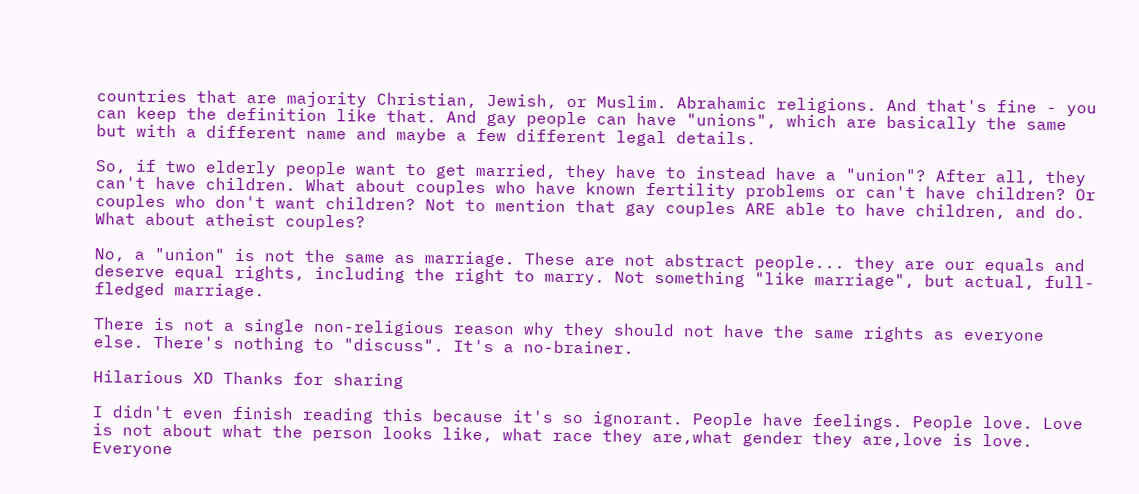countries that are majority Christian, Jewish, or Muslim. Abrahamic religions. And that's fine - you can keep the definition like that. And gay people can have "unions", which are basically the same but with a different name and maybe a few different legal details.

So, if two elderly people want to get married, they have to instead have a "union"? After all, they can't have children. What about couples who have known fertility problems or can't have children? Or couples who don't want children? Not to mention that gay couples ARE able to have children, and do. What about atheist couples?

No, a "union" is not the same as marriage. These are not abstract people... they are our equals and deserve equal rights, including the right to marry. Not something "like marriage", but actual, full-fledged marriage.

There is not a single non-religious reason why they should not have the same rights as everyone else. There's nothing to "discuss". It's a no-brainer.

Hilarious XD Thanks for sharing

I didn't even finish reading this because it's so ignorant. People have feelings. People love. Love is not about what the person looks like, what race they are,what gender they are,love is love. Everyone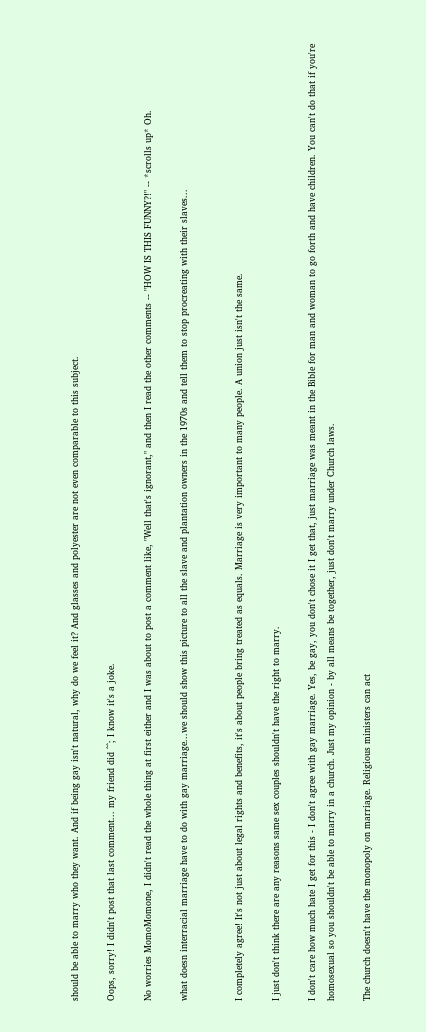should be able to marry who they want. And if being gay isn't natural, why do we feel it? And glasses and polyester are not even comparable to this subject.

Oops, sorry! I didn't post that last comment... my friend did ^^; I know it's a joke.

No worries MomoMomone, I didn't read the whole thing at first either and I was about to post a comment like, "Well that's ignorant," and then I read the other comments -- "HOW IS THIS FUNNY?!" -- *scrolls up* Oh.

what doesn interracial marriage have to do with gay marriage...we should show this picture to all the slave and plantation owners in the 1970s and tell them to stop procreating with their slaves...


I completely agree! It's not just about legal rights and benefits, it's about people bring treated as equals. Marriage is very important to many people. A union just isn't the same.

I just don't think there are any reasons same sex couples shouldn't have the right to marry.

I don't care how much hate I get for this - I don't agree with gay marriage. Yes, be gay, you don't chose it I get that, just marriage was meant in the Bible for man and woman to go forth and have children. You can't do that if you're homosexual so you shouldn't be able to marry in a church. Just my opinion - by all means be together, just don't marry under Church laws.

The church doesn't have the monopoly on marriage. Religious ministers can act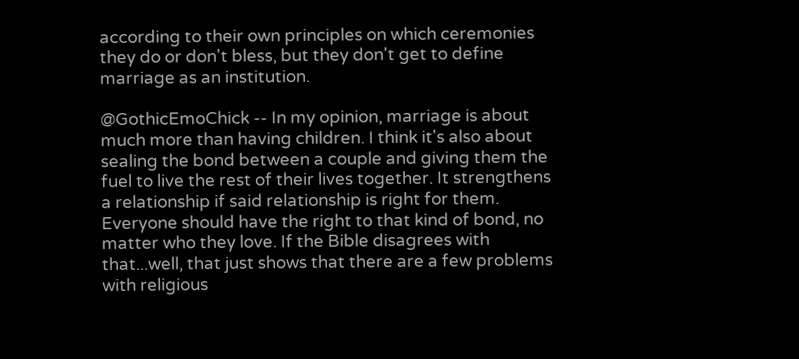according to their own principles on which ceremonies they do or don't bless, but they don't get to define marriage as an institution.

@GothicEmoChick -- In my opinion, marriage is about much more than having children. I think it's also about sealing the bond between a couple and giving them the fuel to live the rest of their lives together. It strengthens a relationship if said relationship is right for them. Everyone should have the right to that kind of bond, no matter who they love. If the Bible disagrees with that...well, that just shows that there are a few problems with religious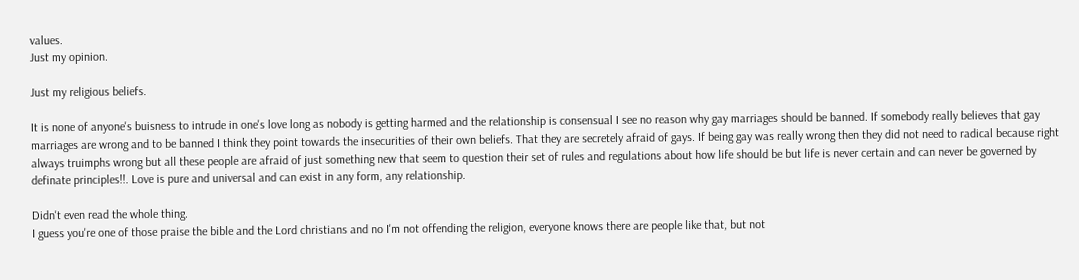values.
Just my opinion.

Just my religious beliefs.

It is none of anyone's buisness to intrude in one's love long as nobody is getting harmed and the relationship is consensual I see no reason why gay marriages should be banned. If somebody really believes that gay marriages are wrong and to be banned I think they point towards the insecurities of their own beliefs. That they are secretely afraid of gays. If being gay was really wrong then they did not need to radical because right always truimphs wrong but all these people are afraid of just something new that seem to question their set of rules and regulations about how life should be but life is never certain and can never be governed by definate principles!!. Love is pure and universal and can exist in any form, any relationship.

Didn't even read the whole thing.
I guess you're one of those praise the bible and the Lord christians and no I'm not offending the religion, everyone knows there are people like that, but not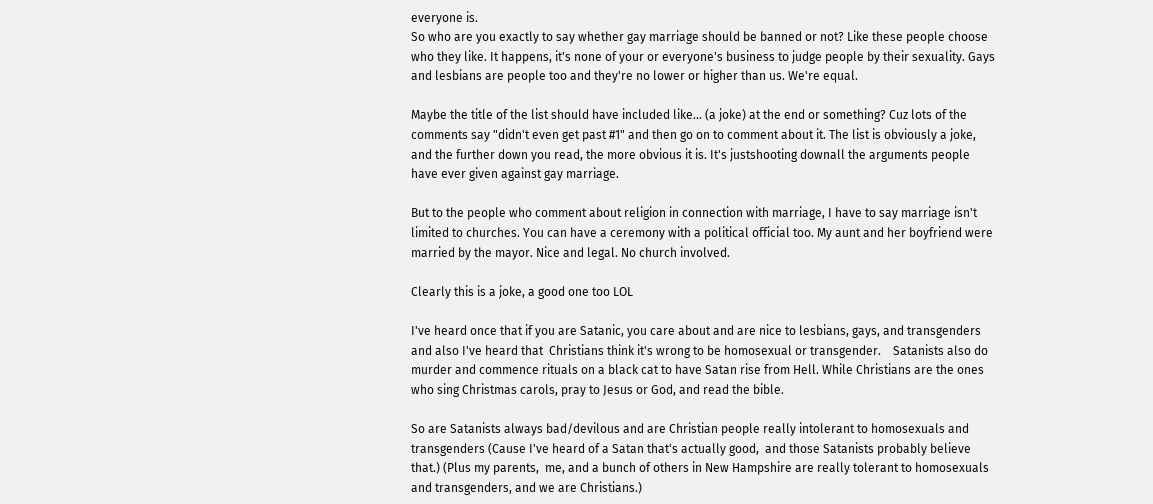everyone is.
So who are you exactly to say whether gay marriage should be banned or not? Like these people choose who they like. It happens, it's none of your or everyone's business to judge people by their sexuality. Gays and lesbians are people too and they're no lower or higher than us. We're equal.

Maybe the title of the list should have included like... (a joke) at the end or something? Cuz lots of the comments say "didn't even get past #1" and then go on to comment about it. The list is obviously a joke, and the further down you read, the more obvious it is. It's justshooting downall the arguments people have ever given against gay marriage.

But to the people who comment about religion in connection with marriage, I have to say marriage isn't limited to churches. You can have a ceremony with a political official too. My aunt and her boyfriend were married by the mayor. Nice and legal. No church involved.

Clearly this is a joke, a good one too LOL

I've heard once that if you are Satanic, you care about and are nice to lesbians, gays, and transgenders and also I've heard that  Christians think it's wrong to be homosexual or transgender.    Satanists also do murder and commence rituals on a black cat to have Satan rise from Hell. While Christians are the ones who sing Christmas carols, pray to Jesus or God, and read the bible.

So are Satanists always bad/devilous and are Christian people really intolerant to homosexuals and transgenders (Cause I've heard of a Satan that's actually good,  and those Satanists probably believe that.) (Plus my parents,  me, and a bunch of others in New Hampshire are really tolerant to homosexuals and transgenders, and we are Christians.)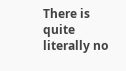There is quite literally no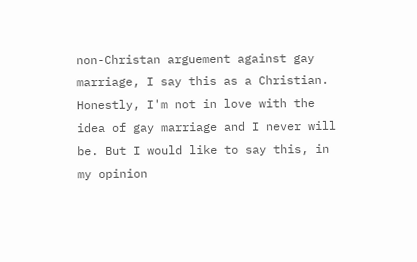non-Christan arguement against gay marriage, I say this as a Christian. Honestly, I'm not in love with the idea of gay marriage and I never will be. But I would like to say this, in my opinion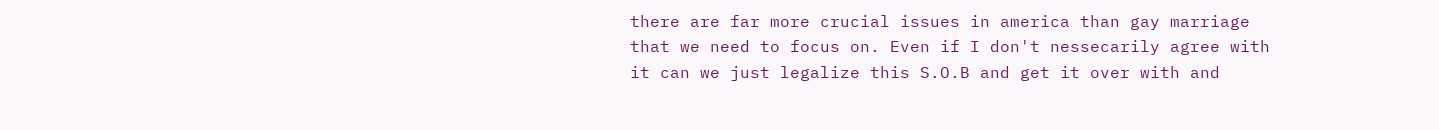there are far more crucial issues in america than gay marriage that we need to focus on. Even if I don't nessecarily agree with it can we just legalize this S.O.B and get it over with and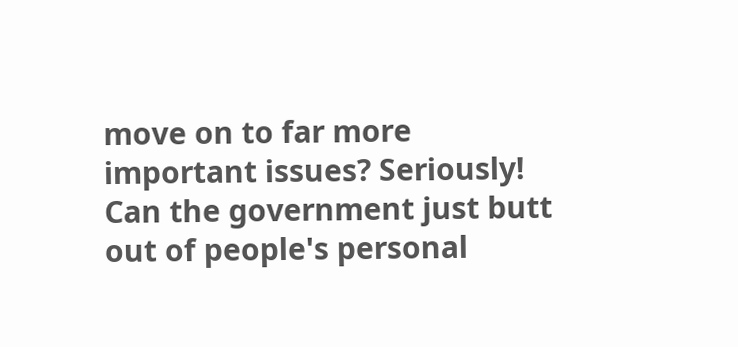move on to far more important issues? Seriously! Can the government just butt out of people's personal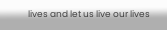lives and let us live our lives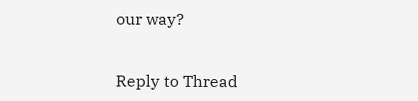our way?


Reply to Thread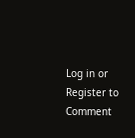Log in or Register to Comment